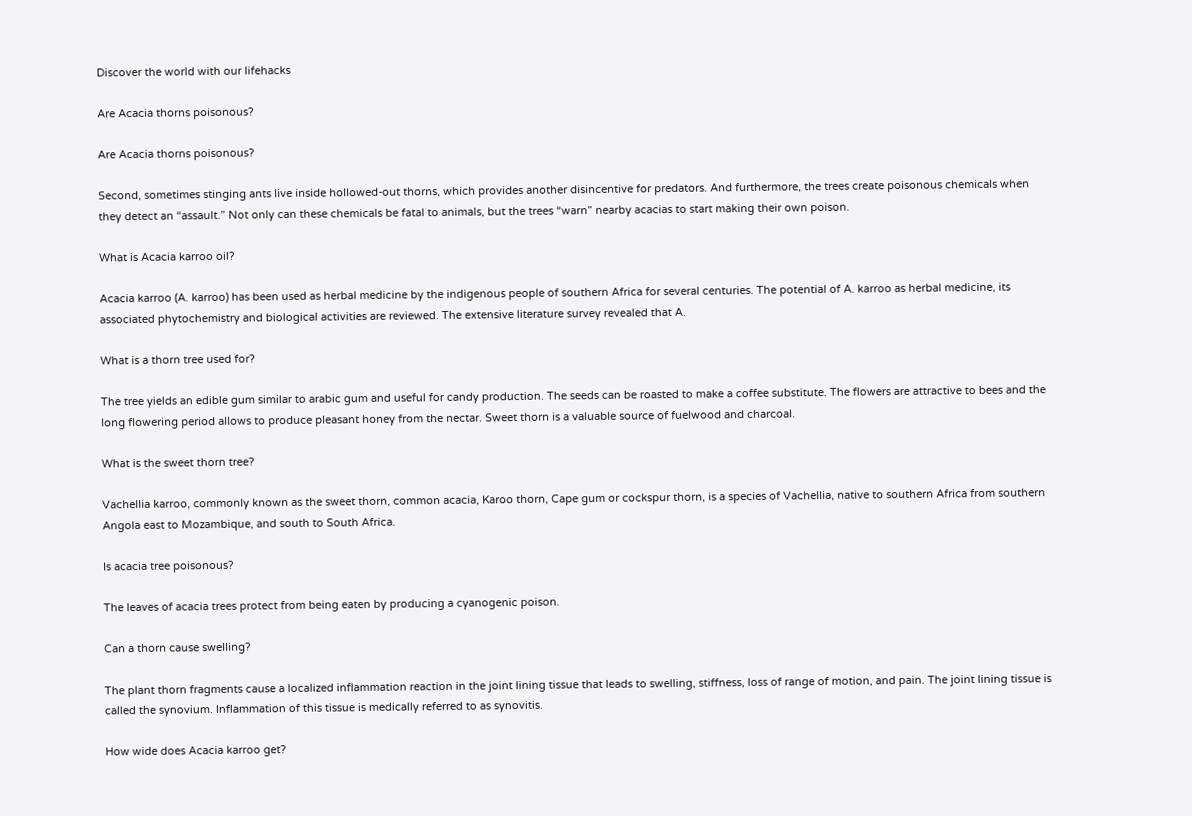Discover the world with our lifehacks

Are Acacia thorns poisonous?

Are Acacia thorns poisonous?

Second, sometimes stinging ants live inside hollowed-out thorns, which provides another disincentive for predators. And furthermore, the trees create poisonous chemicals when they detect an “assault.” Not only can these chemicals be fatal to animals, but the trees “warn” nearby acacias to start making their own poison.

What is Acacia karroo oil?

Acacia karroo (A. karroo) has been used as herbal medicine by the indigenous people of southern Africa for several centuries. The potential of A. karroo as herbal medicine, its associated phytochemistry and biological activities are reviewed. The extensive literature survey revealed that A.

What is a thorn tree used for?

The tree yields an edible gum similar to arabic gum and useful for candy production. The seeds can be roasted to make a coffee substitute. The flowers are attractive to bees and the long flowering period allows to produce pleasant honey from the nectar. Sweet thorn is a valuable source of fuelwood and charcoal.

What is the sweet thorn tree?

Vachellia karroo, commonly known as the sweet thorn, common acacia, Karoo thorn, Cape gum or cockspur thorn, is a species of Vachellia, native to southern Africa from southern Angola east to Mozambique, and south to South Africa.

Is acacia tree poisonous?

The leaves of acacia trees protect from being eaten by producing a cyanogenic poison.

Can a thorn cause swelling?

The plant thorn fragments cause a localized inflammation reaction in the joint lining tissue that leads to swelling, stiffness, loss of range of motion, and pain. The joint lining tissue is called the synovium. Inflammation of this tissue is medically referred to as synovitis.

How wide does Acacia karroo get?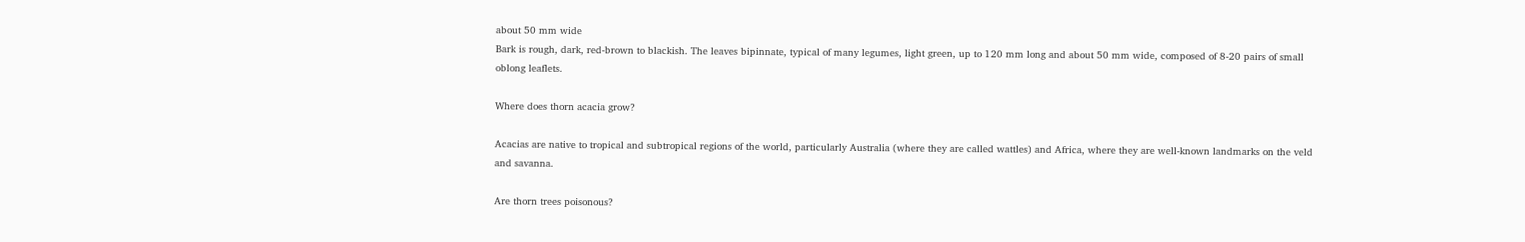about 50 mm wide
Bark is rough, dark, red-brown to blackish. The leaves bipinnate, typical of many legumes, light green, up to 120 mm long and about 50 mm wide, composed of 8-20 pairs of small oblong leaflets.

Where does thorn acacia grow?

Acacias are native to tropical and subtropical regions of the world, particularly Australia (where they are called wattles) and Africa, where they are well-known landmarks on the veld and savanna.

Are thorn trees poisonous?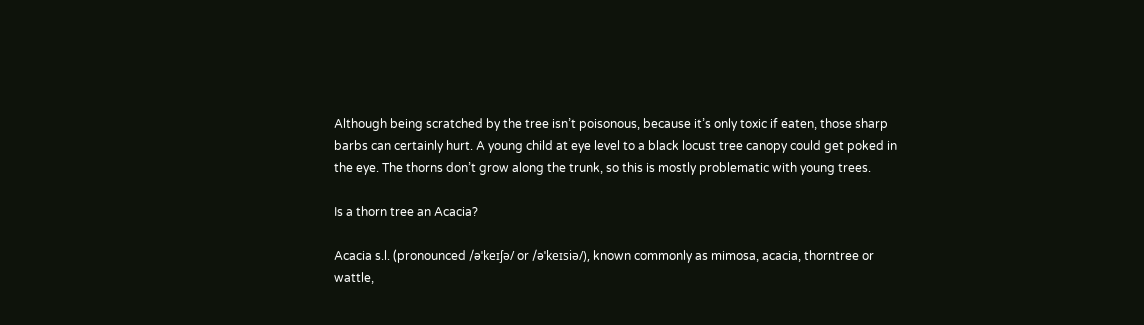Although being scratched by the tree isn’t poisonous, because it’s only toxic if eaten, those sharp barbs can certainly hurt. A young child at eye level to a black locust tree canopy could get poked in the eye. The thorns don’t grow along the trunk, so this is mostly problematic with young trees.

Is a thorn tree an Acacia?

Acacia s.l. (pronounced /əˈkeɪʃə/ or /əˈkeɪsiə/), known commonly as mimosa, acacia, thorntree or wattle,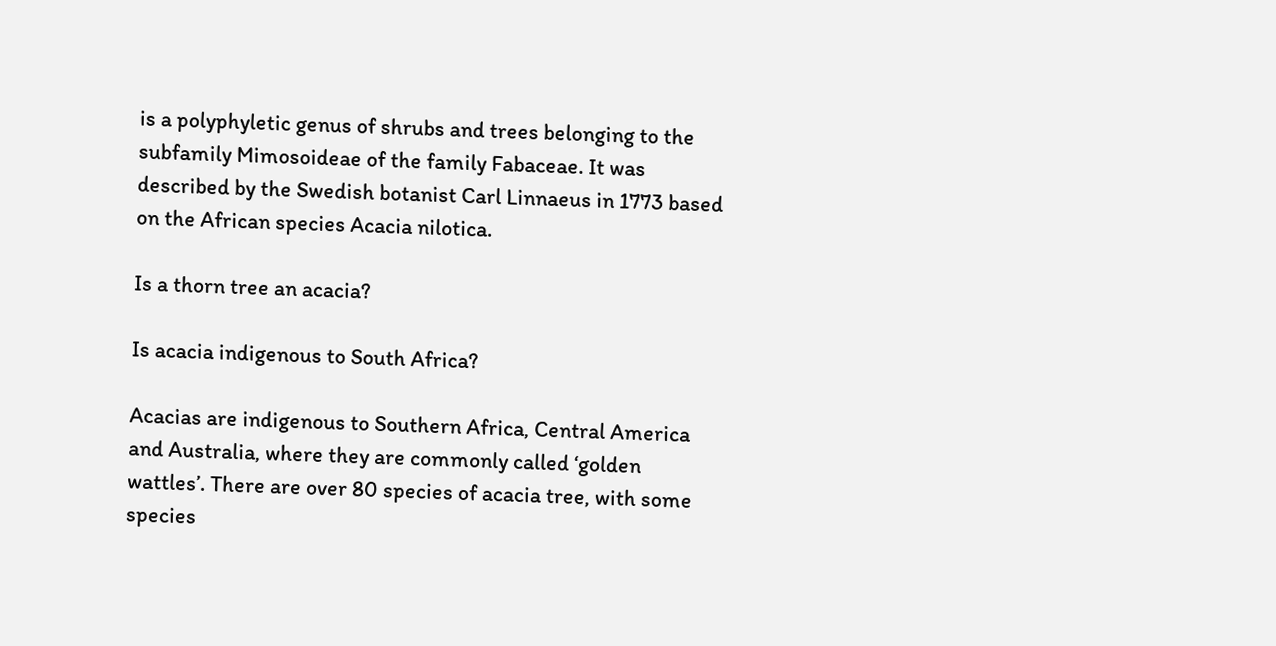is a polyphyletic genus of shrubs and trees belonging to the subfamily Mimosoideae of the family Fabaceae. It was described by the Swedish botanist Carl Linnaeus in 1773 based on the African species Acacia nilotica.

Is a thorn tree an acacia?

Is acacia indigenous to South Africa?

Acacias are indigenous to Southern Africa, Central America and Australia, where they are commonly called ‘golden wattles’. There are over 80 species of acacia tree, with some species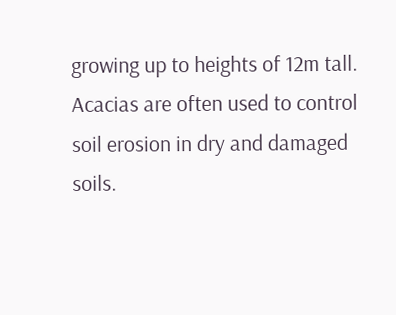growing up to heights of 12m tall. Acacias are often used to control soil erosion in dry and damaged soils.